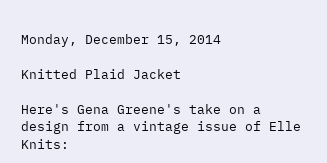Monday, December 15, 2014

Knitted Plaid Jacket

Here's Gena Greene's take on a design from a vintage issue of Elle Knits: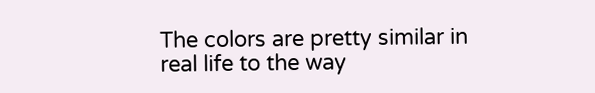The colors are pretty similar in real life to the way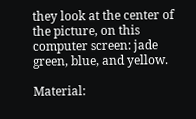they look at the center of the picture, on this computer screen: jade green, blue, and yellow.

Material: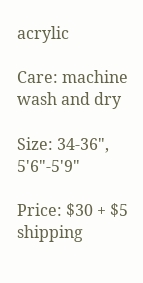acrylic

Care: machine wash and dry

Size: 34-36", 5'6"-5'9"

Price: $30 + $5 shipping